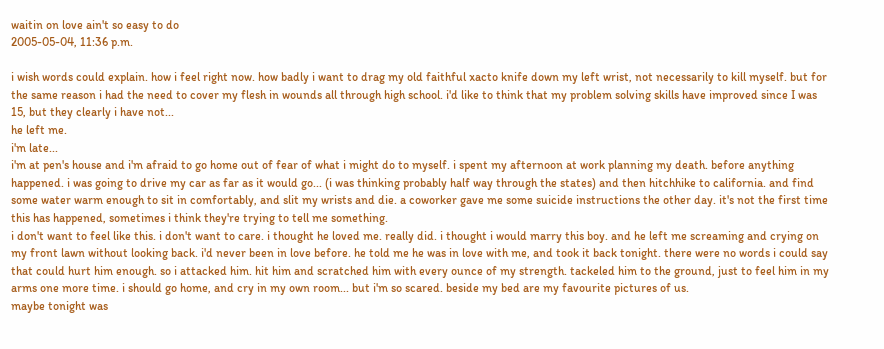waitin on love ain't so easy to do
2005-05-04, 11:36 p.m.

i wish words could explain. how i feel right now. how badly i want to drag my old faithful xacto knife down my left wrist, not necessarily to kill myself. but for the same reason i had the need to cover my flesh in wounds all through high school. i'd like to think that my problem solving skills have improved since I was 15, but they clearly i have not...
he left me.
i'm late...
i'm at pen's house and i'm afraid to go home out of fear of what i might do to myself. i spent my afternoon at work planning my death. before anything happened. i was going to drive my car as far as it would go... (i was thinking probably half way through the states) and then hitchhike to california. and find some water warm enough to sit in comfortably, and slit my wrists and die. a coworker gave me some suicide instructions the other day. it's not the first time this has happened, sometimes i think they're trying to tell me something.
i don't want to feel like this. i don't want to care. i thought he loved me. really did. i thought i would marry this boy. and he left me screaming and crying on my front lawn without looking back. i'd never been in love before. he told me he was in love with me, and took it back tonight. there were no words i could say that could hurt him enough. so i attacked him. hit him and scratched him with every ounce of my strength. tackeled him to the ground, just to feel him in my arms one more time. i should go home, and cry in my own room... but i'm so scared. beside my bed are my favourite pictures of us.
maybe tonight was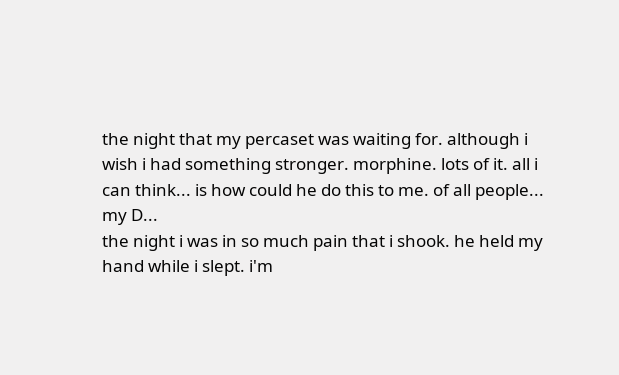the night that my percaset was waiting for. although i wish i had something stronger. morphine. lots of it. all i can think... is how could he do this to me. of all people...
my D...
the night i was in so much pain that i shook. he held my hand while i slept. i'm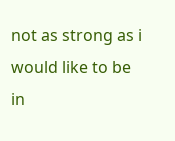not as strong as i would like to be in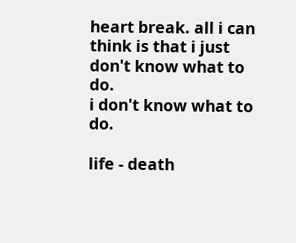heart break. all i can think is that i just don't know what to do.
i don't know what to do.

life - death